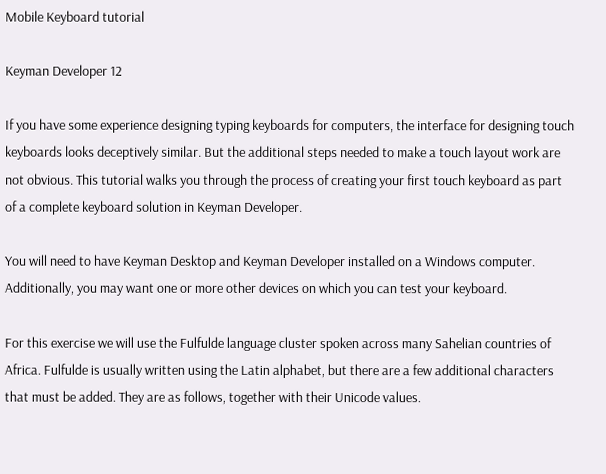Mobile Keyboard tutorial

Keyman Developer 12

If you have some experience designing typing keyboards for computers, the interface for designing touch keyboards looks deceptively similar. But the additional steps needed to make a touch layout work are not obvious. This tutorial walks you through the process of creating your first touch keyboard as part of a complete keyboard solution in Keyman Developer.

You will need to have Keyman Desktop and Keyman Developer installed on a Windows computer. Additionally, you may want one or more other devices on which you can test your keyboard.

For this exercise we will use the Fulfulde language cluster spoken across many Sahelian countries of Africa. Fulfulde is usually written using the Latin alphabet, but there are a few additional characters that must be added. They are as follows, together with their Unicode values.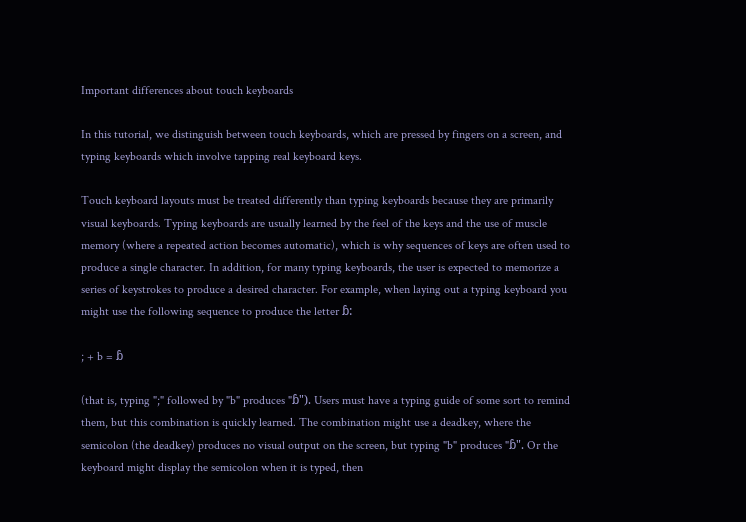Important differences about touch keyboards

In this tutorial, we distinguish between touch keyboards, which are pressed by fingers on a screen, and typing keyboards which involve tapping real keyboard keys.

Touch keyboard layouts must be treated differently than typing keyboards because they are primarily visual keyboards. Typing keyboards are usually learned by the feel of the keys and the use of muscle memory (where a repeated action becomes automatic), which is why sequences of keys are often used to produce a single character. In addition, for many typing keyboards, the user is expected to memorize a series of keystrokes to produce a desired character. For example, when laying out a typing keyboard you might use the following sequence to produce the letter ɓ:

; + b = ɓ

(that is, typing ";" followed by "b" produces "ɓ"). Users must have a typing guide of some sort to remind them, but this combination is quickly learned. The combination might use a deadkey, where the semicolon (the deadkey) produces no visual output on the screen, but typing "b" produces "ɓ". Or the keyboard might display the semicolon when it is typed, then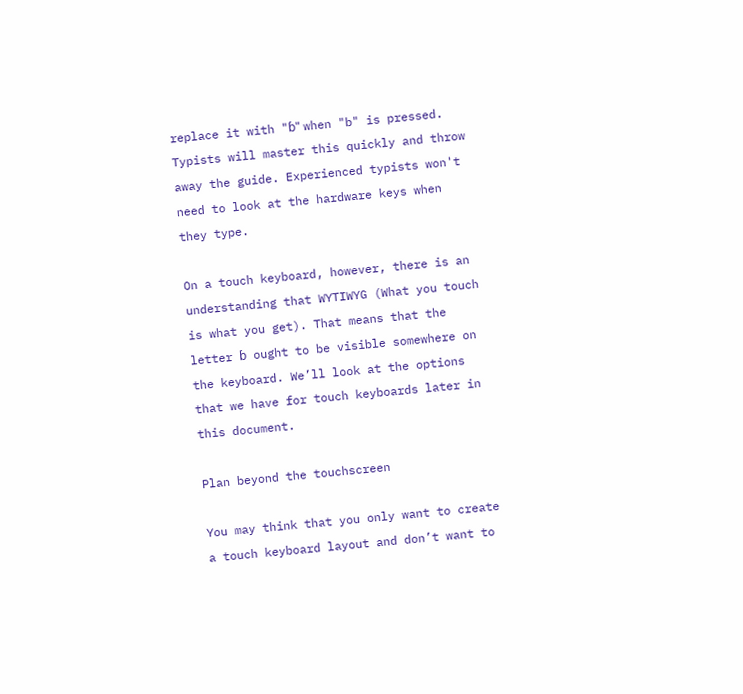replace it with "ɓ" when "b" is pressed. Typists will master this quickly and throw away the guide. Experienced typists won't need to look at the hardware keys when they type.

On a touch keyboard, however, there is an understanding that WYTIWYG (What you touch is what you get). That means that the letter ɓ ought to be visible somewhere on the keyboard. We’ll look at the options that we have for touch keyboards later in this document.

Plan beyond the touchscreen

You may think that you only want to create a touch keyboard layout and don’t want to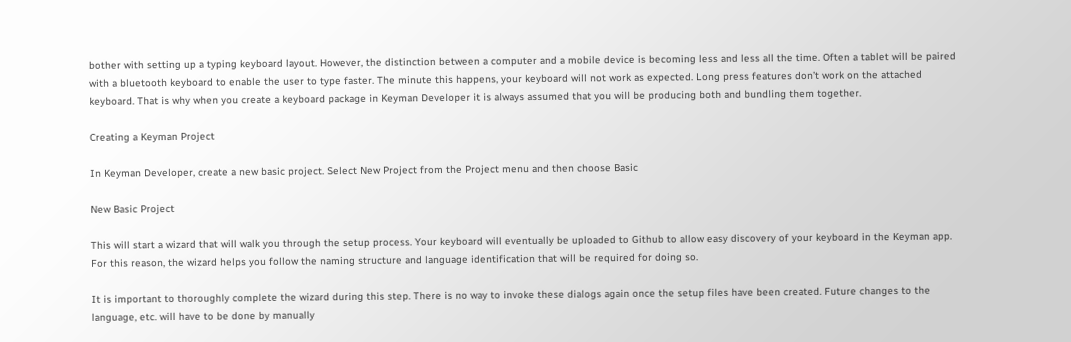bother with setting up a typing keyboard layout. However, the distinction between a computer and a mobile device is becoming less and less all the time. Often a tablet will be paired with a bluetooth keyboard to enable the user to type faster. The minute this happens, your keyboard will not work as expected. Long press features don’t work on the attached keyboard. That is why when you create a keyboard package in Keyman Developer it is always assumed that you will be producing both and bundling them together.

Creating a Keyman Project

In Keyman Developer, create a new basic project. Select New Project from the Project menu and then choose Basic

New Basic Project

This will start a wizard that will walk you through the setup process. Your keyboard will eventually be uploaded to Github to allow easy discovery of your keyboard in the Keyman app. For this reason, the wizard helps you follow the naming structure and language identification that will be required for doing so.

It is important to thoroughly complete the wizard during this step. There is no way to invoke these dialogs again once the setup files have been created. Future changes to the language, etc. will have to be done by manually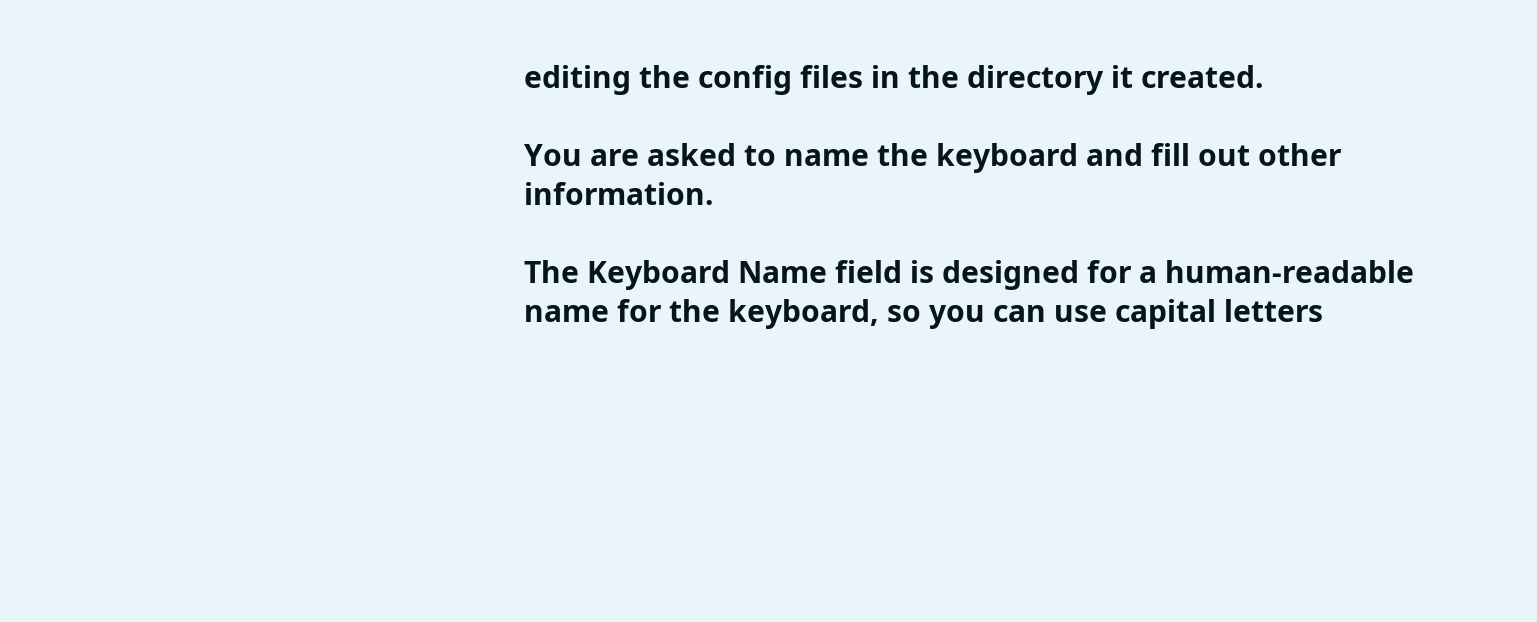editing the config files in the directory it created.

You are asked to name the keyboard and fill out other information.

The Keyboard Name field is designed for a human-readable name for the keyboard, so you can use capital letters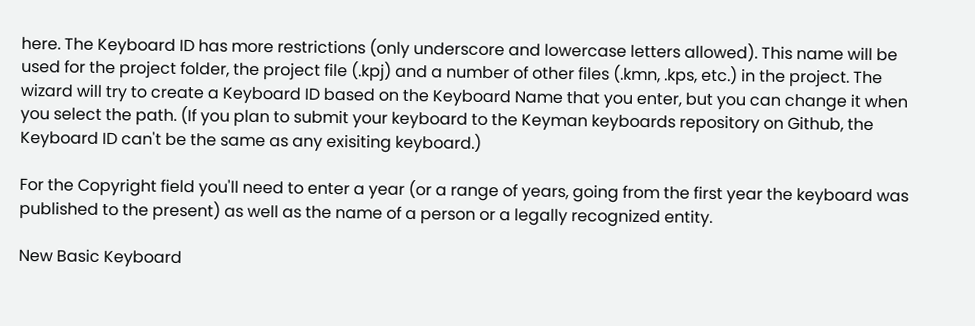here. The Keyboard ID has more restrictions (only underscore and lowercase letters allowed). This name will be used for the project folder, the project file (.kpj) and a number of other files (.kmn, .kps, etc.) in the project. The wizard will try to create a Keyboard ID based on the Keyboard Name that you enter, but you can change it when you select the path. (If you plan to submit your keyboard to the Keyman keyboards repository on Github, the Keyboard ID can't be the same as any exisiting keyboard.)

For the Copyright field you'll need to enter a year (or a range of years, going from the first year the keyboard was published to the present) as well as the name of a person or a legally recognized entity.

New Basic Keyboard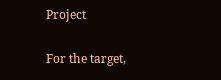Project

For the target,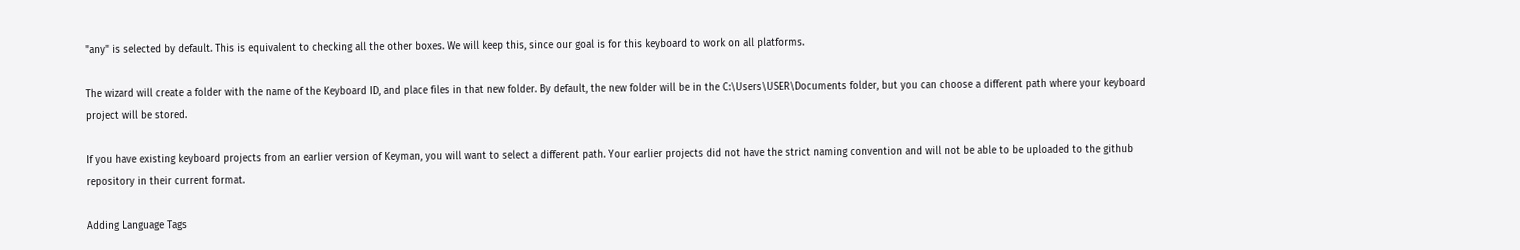"any" is selected by default. This is equivalent to checking all the other boxes. We will keep this, since our goal is for this keyboard to work on all platforms.

The wizard will create a folder with the name of the Keyboard ID, and place files in that new folder. By default, the new folder will be in the C:\Users\USER\Documents folder, but you can choose a different path where your keyboard project will be stored.

If you have existing keyboard projects from an earlier version of Keyman, you will want to select a different path. Your earlier projects did not have the strict naming convention and will not be able to be uploaded to the github repository in their current format.

Adding Language Tags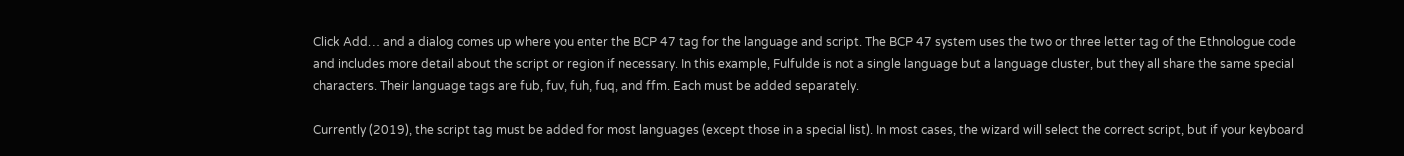Click Add… and a dialog comes up where you enter the BCP 47 tag for the language and script. The BCP 47 system uses the two or three letter tag of the Ethnologue code and includes more detail about the script or region if necessary. In this example, Fulfulde is not a single language but a language cluster, but they all share the same special characters. Their language tags are fub, fuv, fuh, fuq, and ffm. Each must be added separately.

Currently (2019), the script tag must be added for most languages (except those in a special list). In most cases, the wizard will select the correct script, but if your keyboard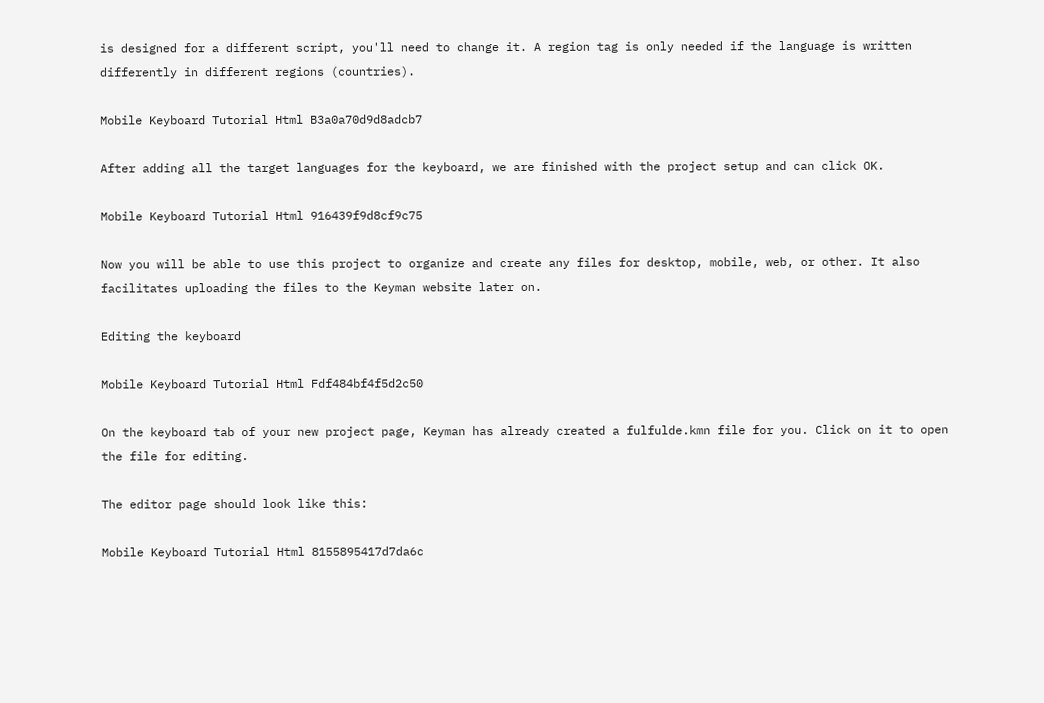is designed for a different script, you'll need to change it. A region tag is only needed if the language is written differently in different regions (countries).

Mobile Keyboard Tutorial Html B3a0a70d9d8adcb7

After adding all the target languages for the keyboard, we are finished with the project setup and can click OK.

Mobile Keyboard Tutorial Html 916439f9d8cf9c75

Now you will be able to use this project to organize and create any files for desktop, mobile, web, or other. It also facilitates uploading the files to the Keyman website later on.

Editing the keyboard

Mobile Keyboard Tutorial Html Fdf484bf4f5d2c50

On the keyboard tab of your new project page, Keyman has already created a fulfulde.kmn file for you. Click on it to open the file for editing.

The editor page should look like this:

Mobile Keyboard Tutorial Html 8155895417d7da6c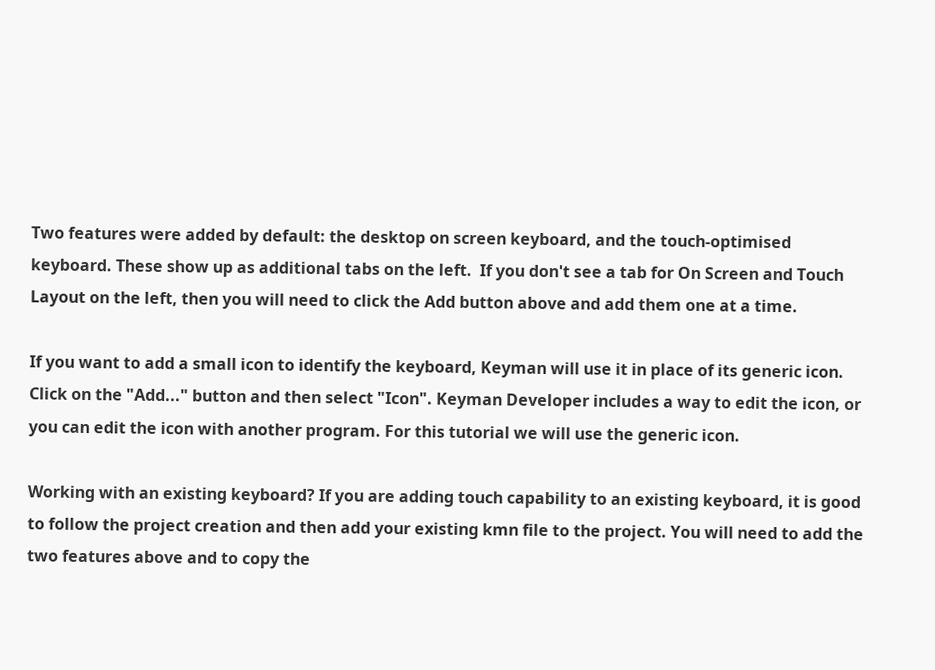Two features were added by default: the desktop on screen keyboard, and the touch-optimised keyboard. These show up as additional tabs on the left.  If you don't see a tab for On Screen and Touch Layout on the left, then you will need to click the Add button above and add them one at a time.

If you want to add a small icon to identify the keyboard, Keyman will use it in place of its generic icon. Click on the "Add..." button and then select "Icon". Keyman Developer includes a way to edit the icon, or you can edit the icon with another program. For this tutorial we will use the generic icon.

Working with an existing keyboard? If you are adding touch capability to an existing keyboard, it is good to follow the project creation and then add your existing kmn file to the project. You will need to add the two features above and to copy the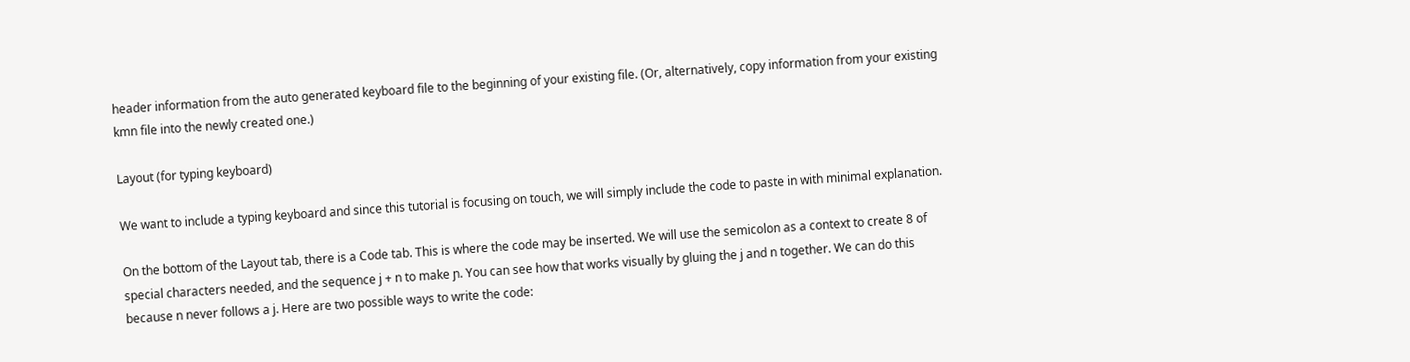header information from the auto generated keyboard file to the beginning of your existing file. (Or, alternatively, copy information from your existing kmn file into the newly created one.)

Layout (for typing keyboard)

We want to include a typing keyboard and since this tutorial is focusing on touch, we will simply include the code to paste in with minimal explanation.

On the bottom of the Layout tab, there is a Code tab. This is where the code may be inserted. We will use the semicolon as a context to create 8 of special characters needed, and the sequence j + n to make ɲ. You can see how that works visually by gluing the j and n together. We can do this because n never follows a j. Here are two possible ways to write the code: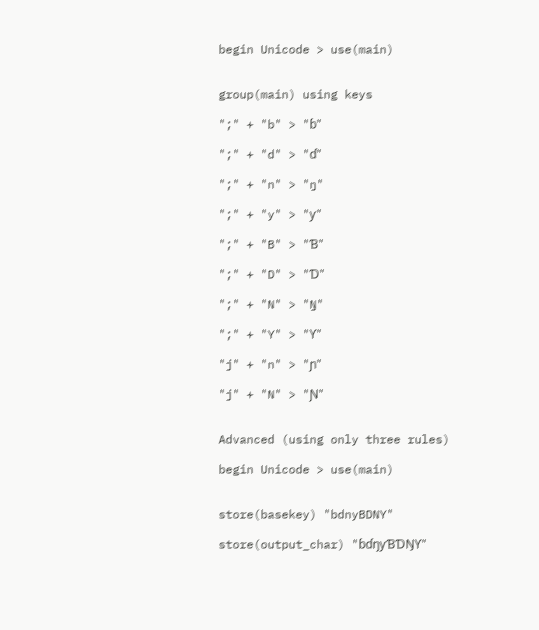begin Unicode > use(main)


group(main) using keys

";" + "b" > "ɓ"

";" + "d" > "ɗ"

";" + "n" > "ŋ"

";" + "y" > "ƴ"

";" + "B" > "Ɓ"

";" + "D" > "Ɗ"

";" + "N" > "Ŋ"

";" + "Y" > "Ƴ"

"j" + "n" > "ɲ"

"j" + "N" > "Ɲ"


Advanced (using only three rules)

begin Unicode > use(main)


store(basekey) "bdnyBDNY"

store(output_char) "ɓɗŋƴƁƊŊƳ"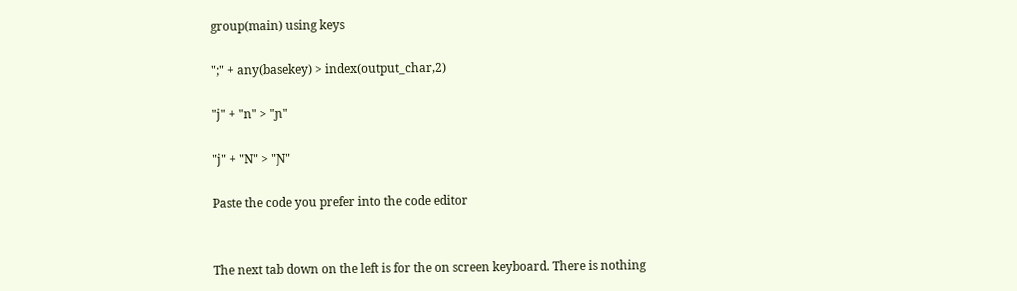group(main) using keys

";" + any(basekey) > index(output_char,2)

"j" + "n" > "ɲ"

"j" + "N" > "Ɲ"

Paste the code you prefer into the code editor


The next tab down on the left is for the on screen keyboard. There is nothing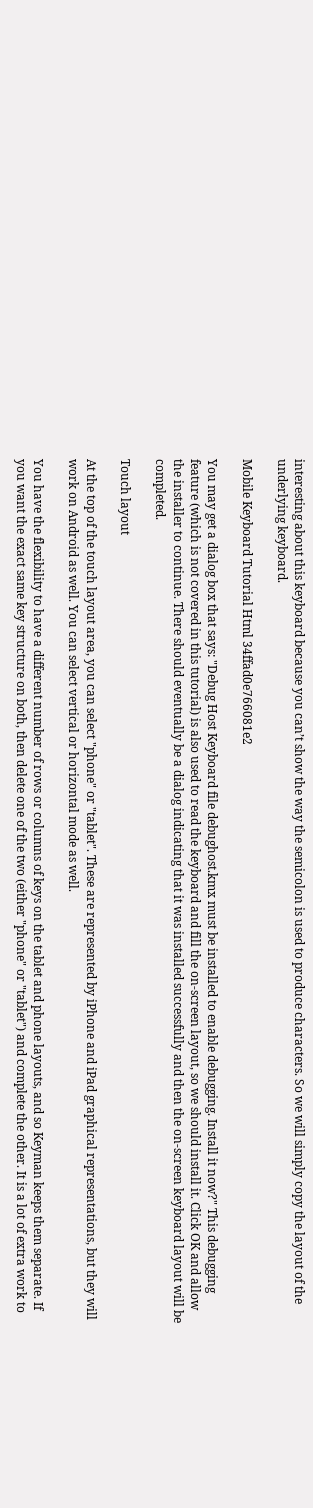interesting about this keyboard because you can’t show the way the semicolon is used to produce characters. So we will simply copy the layout of the underlying keyboard.

Mobile Keyboard Tutorial Html 34ffad0e766081e2

You may get a dialog box that says: "Debug Host Keyboard file debughost.kmx must be installed to enable debugging. Install it now?" This debugging feature (which is not covered in this tutorial) is also used to read the keyboard and fill the on-screen layout, so we should install it. Click OK and allow the installer to continue. There should eventually be a dialog indicating that it was installed successfully and then the on-screen keyboard layout will be completed.

Touch layout

At the top of the touch layout area, you can select "phone" or "tablet". These are represented by iPhone and iPad graphical representations, but they will work on Android as well. You can select vertical or horizontal mode as well.

You have the flexibility to have a different number of rows or columns of keys on the tablet and phone layouts, and so Keyman keeps them separate. If you want the exact same key structure on both, then delete one of the two (either "phone" or "tablet") and complete the other. It is a lot of extra work to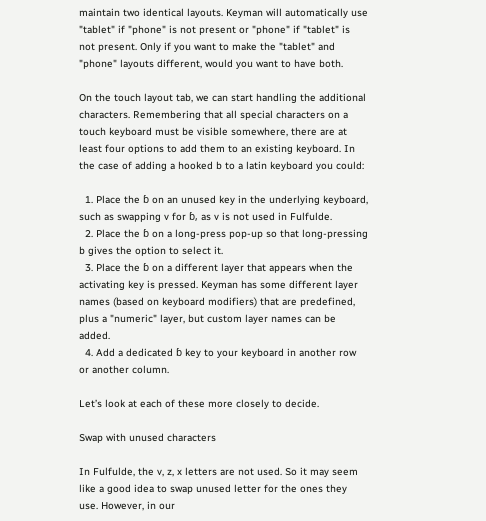maintain two identical layouts. Keyman will automatically use "tablet" if "phone" is not present or "phone" if "tablet" is not present. Only if you want to make the "tablet" and "phone" layouts different, would you want to have both.

On the touch layout tab, we can start handling the additional characters. Remembering that all special characters on a touch keyboard must be visible somewhere, there are at least four options to add them to an existing keyboard. In the case of adding a hooked b to a latin keyboard you could:

  1. Place the ɓ on an unused key in the underlying keyboard, such as swapping v for ɓ, as v is not used in Fulfulde.
  2. Place the ɓ on a long-press pop-up so that long-pressing b gives the option to select it.
  3. Place the ɓ on a different layer that appears when the activating key is pressed. Keyman has some different layer names (based on keyboard modifiers) that are predefined, plus a "numeric" layer, but custom layer names can be added.
  4. Add a dedicated ɓ key to your keyboard in another row or another column.

Let’s look at each of these more closely to decide.

Swap with unused characters

In Fulfulde, the v, z, x letters are not used. So it may seem like a good idea to swap unused letter for the ones they use. However, in our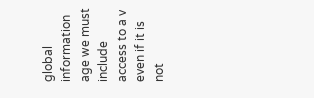global information age we must include access to a v even if it is not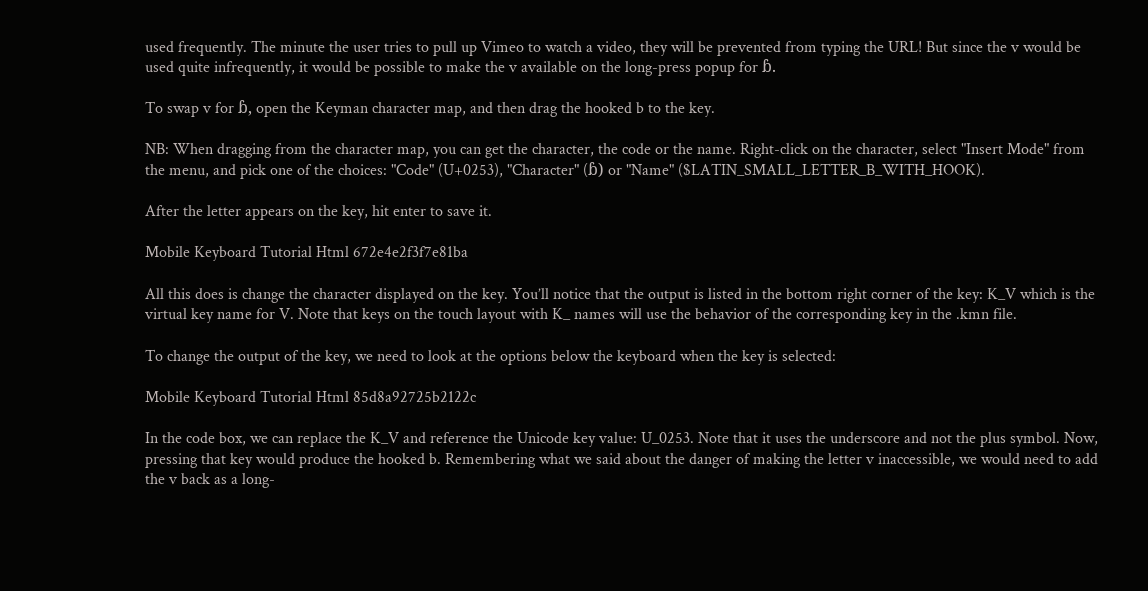used frequently. The minute the user tries to pull up Vimeo to watch a video, they will be prevented from typing the URL! But since the v would be used quite infrequently, it would be possible to make the v available on the long-press popup for ɓ.

To swap v for ɓ, open the Keyman character map, and then drag the hooked b to the key.

NB: When dragging from the character map, you can get the character, the code or the name. Right-click on the character, select "Insert Mode" from the menu, and pick one of the choices: "Code" (U+0253), "Character" (ɓ) or "Name" ($LATIN_SMALL_LETTER_B_WITH_HOOK).

After the letter appears on the key, hit enter to save it.

Mobile Keyboard Tutorial Html 672e4e2f3f7e81ba

All this does is change the character displayed on the key. You’ll notice that the output is listed in the bottom right corner of the key: K_V which is the virtual key name for V. Note that keys on the touch layout with K_ names will use the behavior of the corresponding key in the .kmn file.

To change the output of the key, we need to look at the options below the keyboard when the key is selected:

Mobile Keyboard Tutorial Html 85d8a92725b2122c

In the code box, we can replace the K_V and reference the Unicode key value: U_0253. Note that it uses the underscore and not the plus symbol. Now, pressing that key would produce the hooked b. Remembering what we said about the danger of making the letter v inaccessible, we would need to add the v back as a long-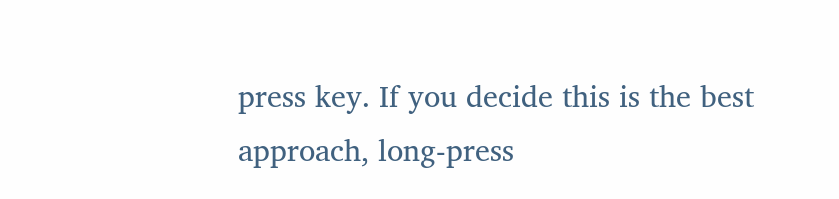press key. If you decide this is the best approach, long-press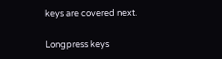keys are covered next.

Longpress keys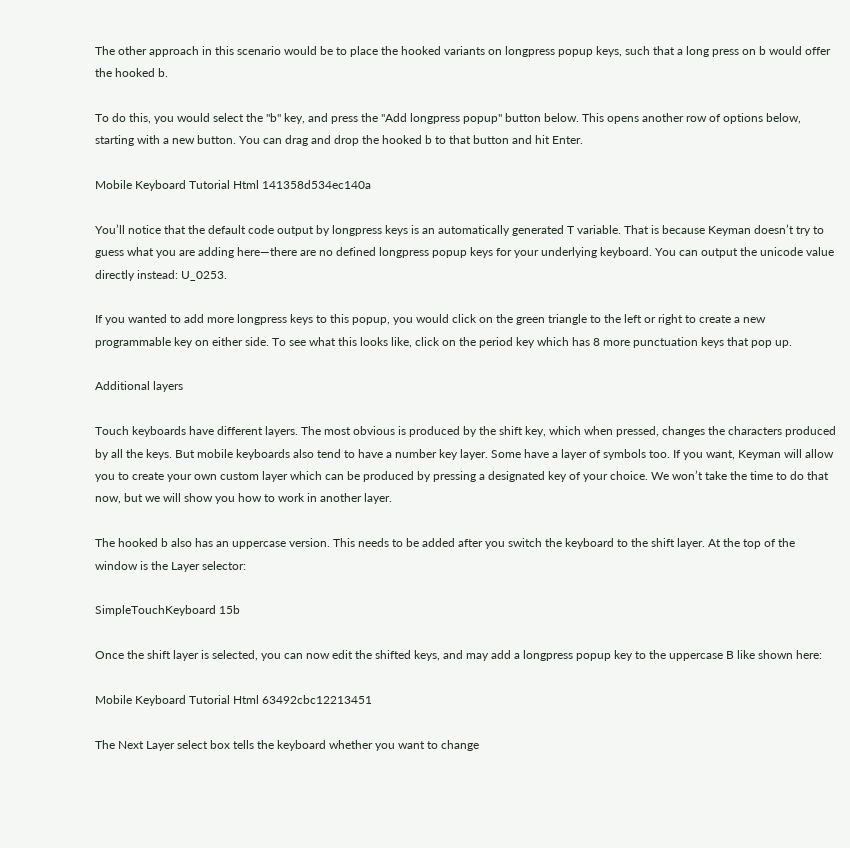The other approach in this scenario would be to place the hooked variants on longpress popup keys, such that a long press on b would offer the hooked b.

To do this, you would select the "b" key, and press the "Add longpress popup" button below. This opens another row of options below, starting with a new button. You can drag and drop the hooked b to that button and hit Enter.

Mobile Keyboard Tutorial Html 141358d534ec140a

You’ll notice that the default code output by longpress keys is an automatically generated T variable. That is because Keyman doesn’t try to guess what you are adding here—there are no defined longpress popup keys for your underlying keyboard. You can output the unicode value directly instead: U_0253.

If you wanted to add more longpress keys to this popup, you would click on the green triangle to the left or right to create a new programmable key on either side. To see what this looks like, click on the period key which has 8 more punctuation keys that pop up.

Additional layers

Touch keyboards have different layers. The most obvious is produced by the shift key, which when pressed, changes the characters produced by all the keys. But mobile keyboards also tend to have a number key layer. Some have a layer of symbols too. If you want, Keyman will allow you to create your own custom layer which can be produced by pressing a designated key of your choice. We won’t take the time to do that now, but we will show you how to work in another layer.

The hooked b also has an uppercase version. This needs to be added after you switch the keyboard to the shift layer. At the top of the window is the Layer selector:

SimpleTouchKeyboard 15b

Once the shift layer is selected, you can now edit the shifted keys, and may add a longpress popup key to the uppercase B like shown here:

Mobile Keyboard Tutorial Html 63492cbc12213451

The Next Layer select box tells the keyboard whether you want to change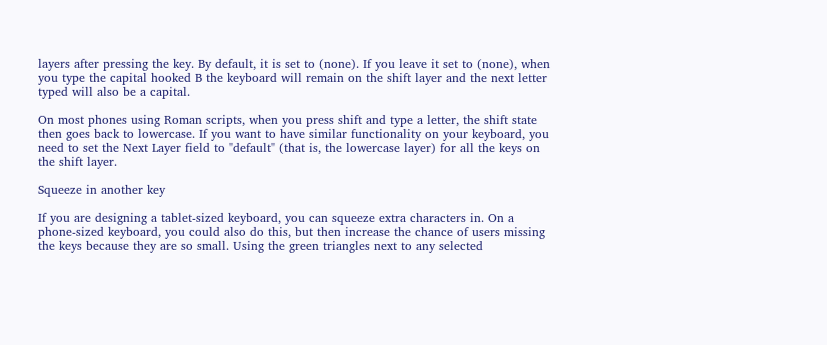layers after pressing the key. By default, it is set to (none). If you leave it set to (none), when you type the capital hooked B the keyboard will remain on the shift layer and the next letter typed will also be a capital.

On most phones using Roman scripts, when you press shift and type a letter, the shift state then goes back to lowercase. If you want to have similar functionality on your keyboard, you need to set the Next Layer field to "default" (that is, the lowercase layer) for all the keys on the shift layer.

Squeeze in another key

If you are designing a tablet-sized keyboard, you can squeeze extra characters in. On a phone-sized keyboard, you could also do this, but then increase the chance of users missing the keys because they are so small. Using the green triangles next to any selected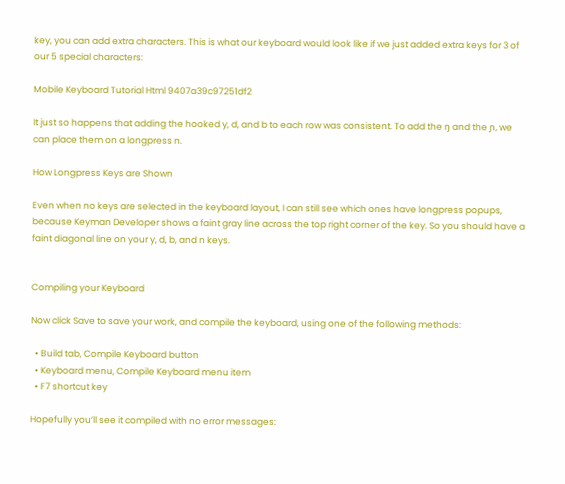key, you can add extra characters. This is what our keyboard would look like if we just added extra keys for 3 of our 5 special characters:

Mobile Keyboard Tutorial Html 9407a39c97251df2

It just so happens that adding the hooked y, d, and b to each row was consistent. To add the ŋ and the ɲ, we can place them on a longpress n.

How Longpress Keys are Shown

Even when no keys are selected in the keyboard layout, I can still see which ones have longpress popups, because Keyman Developer shows a faint gray line across the top right corner of the key. So you should have a faint diagonal line on your y, d, b, and n keys.


Compiling your Keyboard

Now click Save to save your work, and compile the keyboard, using one of the following methods:

  • Build tab, Compile Keyboard button
  • Keyboard menu, Compile Keyboard menu item
  • F7 shortcut key

Hopefully you’ll see it compiled with no error messages: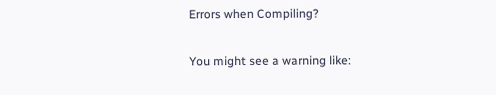Errors when Compiling?

You might see a warning like: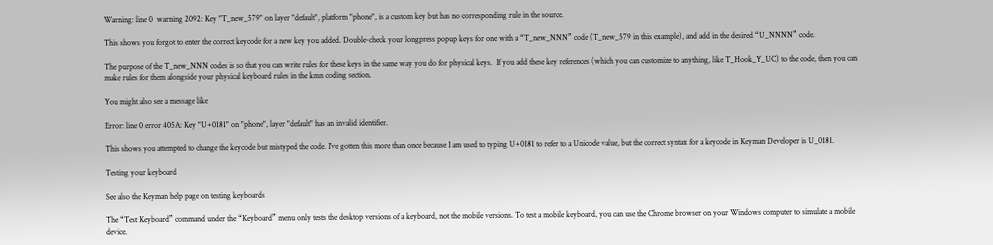Warning: line 0  warning 2092: Key "T_new_579" on layer "default", platform "phone", is a custom key but has no corresponding rule in the source.

This shows you forgot to enter the correct keycode for a new key you added. Double-check your longpress popup keys for one with a “T_new_NNN” code (T_new_579 in this example), and add in the desired “U_NNNN” code.

The purpose of the T_new_NNN codes is so that you can write rules for these keys in the same way you do for physical keys.  If you add these key references (which you can customize to anything, like T_Hook_Y_UC) to the code, then you can make rules for them alongside your physical keyboard rules in the kmn coding section.

You might also see a message like

Error: line 0 error 405A: Key "U+0181" on "phone", layer "default" has an invalid identifier.

This shows you attempted to change the keycode but mistyped the code. I’ve gotten this more than once because I am used to typing U+0181 to refer to a Unicode value, but the correct syntax for a keycode in Keyman Developer is U_0181.

Testing your keyboard

See also the Keyman help page on testing keyboards

The “Test Keyboard” command under the “Keyboard” menu only tests the desktop versions of a keyboard, not the mobile versions. To test a mobile keyboard, you can use the Chrome browser on your Windows computer to simulate a mobile device.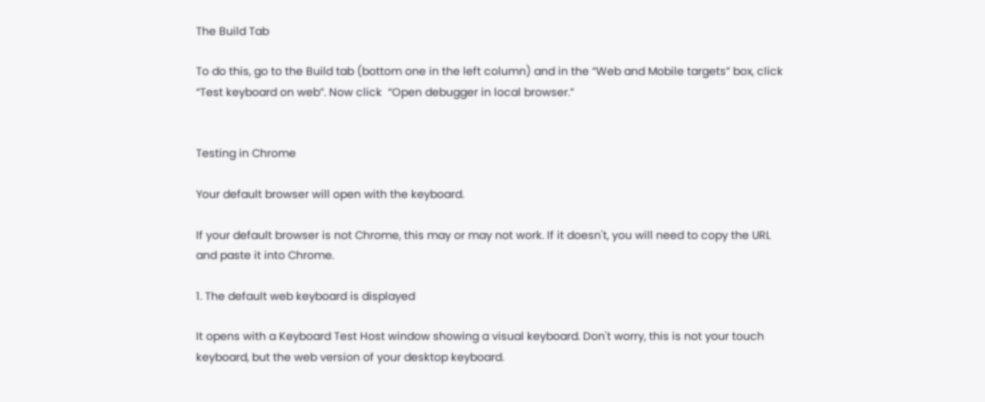The Build Tab

To do this, go to the Build tab (bottom one in the left column) and in the “Web and Mobile targets” box, click “Test keyboard on web”. Now click  “Open debugger in local browser.”


Testing in Chrome

Your default browser will open with the keyboard.

If your default browser is not Chrome, this may or may not work. If it doesn't, you will need to copy the URL and paste it into Chrome.

1. The default web keyboard is displayed

It opens with a Keyboard Test Host window showing a visual keyboard. Don't worry, this is not your touch keyboard, but the web version of your desktop keyboard.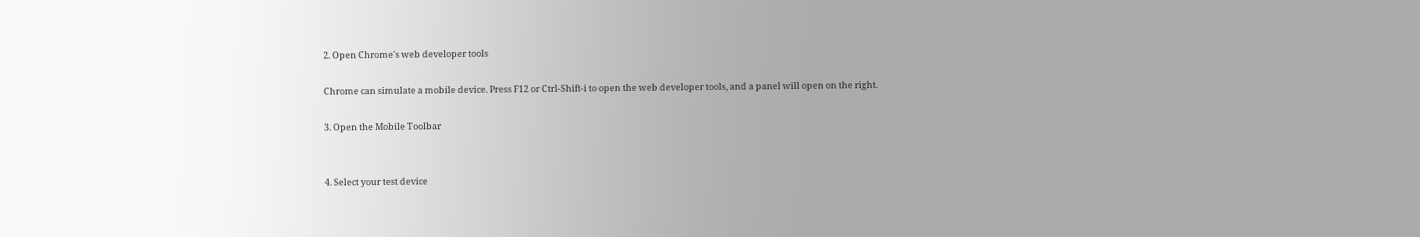2. Open Chrome's web developer tools

Chrome can simulate a mobile device. Press F12 or Ctrl-Shift-i to open the web developer tools, and a panel will open on the right.

3. Open the Mobile Toolbar


4. Select your test device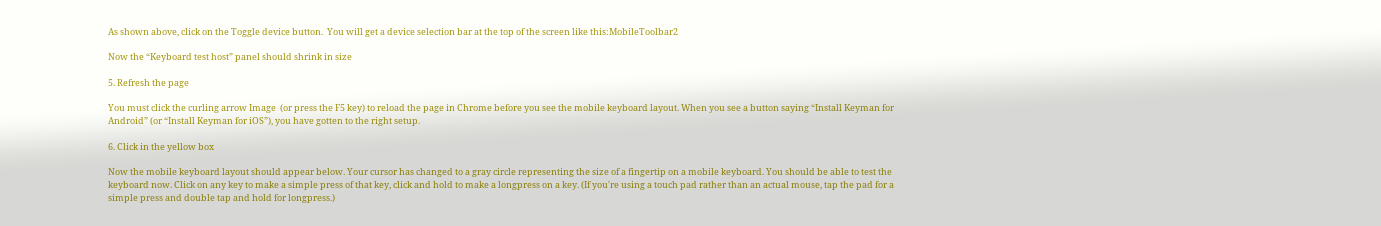As shown above, click on the Toggle device button.  You will get a device selection bar at the top of the screen like this:MobileToolbar2

Now the “Keyboard test host” panel should shrink in size

5. Refresh the page

You must click the curling arrow Image  (or press the F5 key) to reload the page in Chrome before you see the mobile keyboard layout. When you see a button saying “Install Keyman for Android” (or “Install Keyman for iOS”), you have gotten to the right setup.

6. Click in the yellow box

Now the mobile keyboard layout should appear below. Your cursor has changed to a gray circle representing the size of a fingertip on a mobile keyboard. You should be able to test the keyboard now. Click on any key to make a simple press of that key, click and hold to make a longpress on a key. (If you're using a touch pad rather than an actual mouse, tap the pad for a simple press and double tap and hold for longpress.)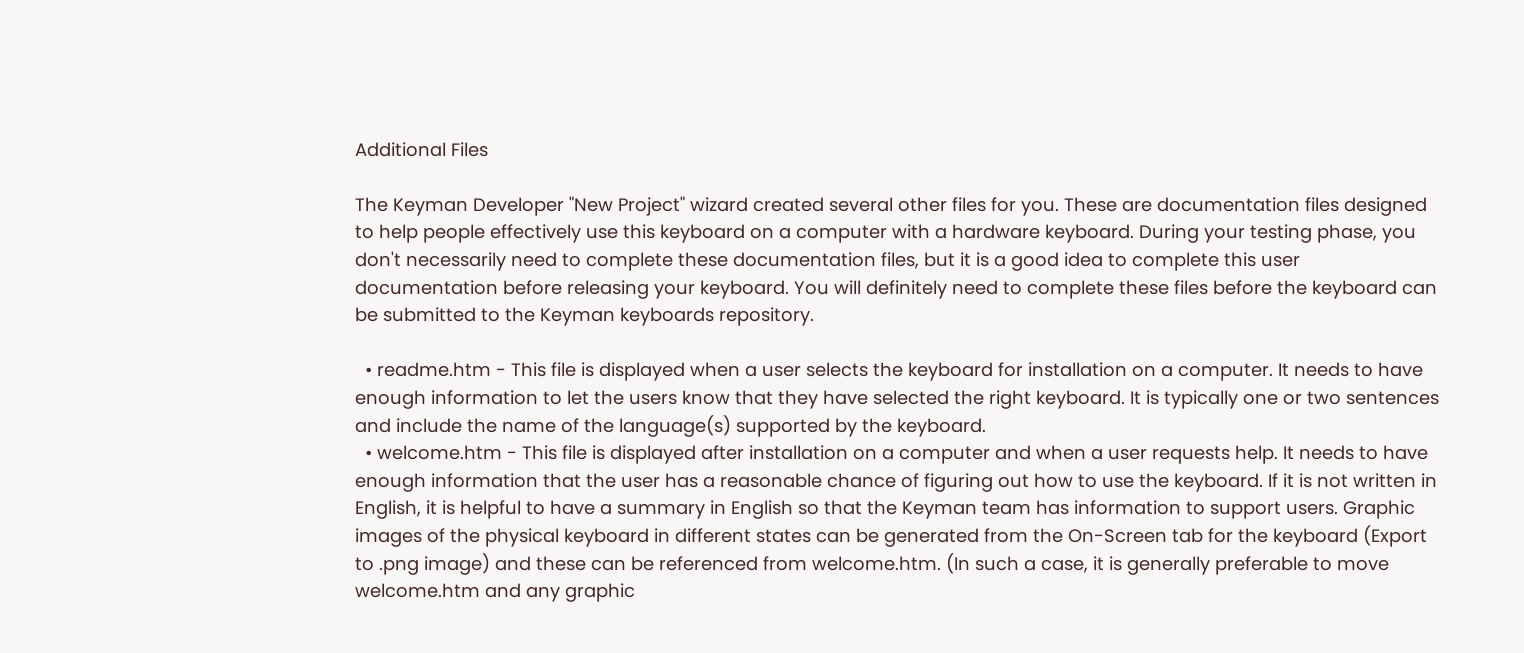Additional Files

The Keyman Developer "New Project" wizard created several other files for you. These are documentation files designed to help people effectively use this keyboard on a computer with a hardware keyboard. During your testing phase, you don't necessarily need to complete these documentation files, but it is a good idea to complete this user documentation before releasing your keyboard. You will definitely need to complete these files before the keyboard can be submitted to the Keyman keyboards repository.

  • readme.htm - This file is displayed when a user selects the keyboard for installation on a computer. It needs to have enough information to let the users know that they have selected the right keyboard. It is typically one or two sentences and include the name of the language(s) supported by the keyboard.
  • welcome.htm - This file is displayed after installation on a computer and when a user requests help. It needs to have enough information that the user has a reasonable chance of figuring out how to use the keyboard. If it is not written in English, it is helpful to have a summary in English so that the Keyman team has information to support users. Graphic images of the physical keyboard in different states can be generated from the On-Screen tab for the keyboard (Export to .png image) and these can be referenced from welcome.htm. (In such a case, it is generally preferable to move welcome.htm and any graphic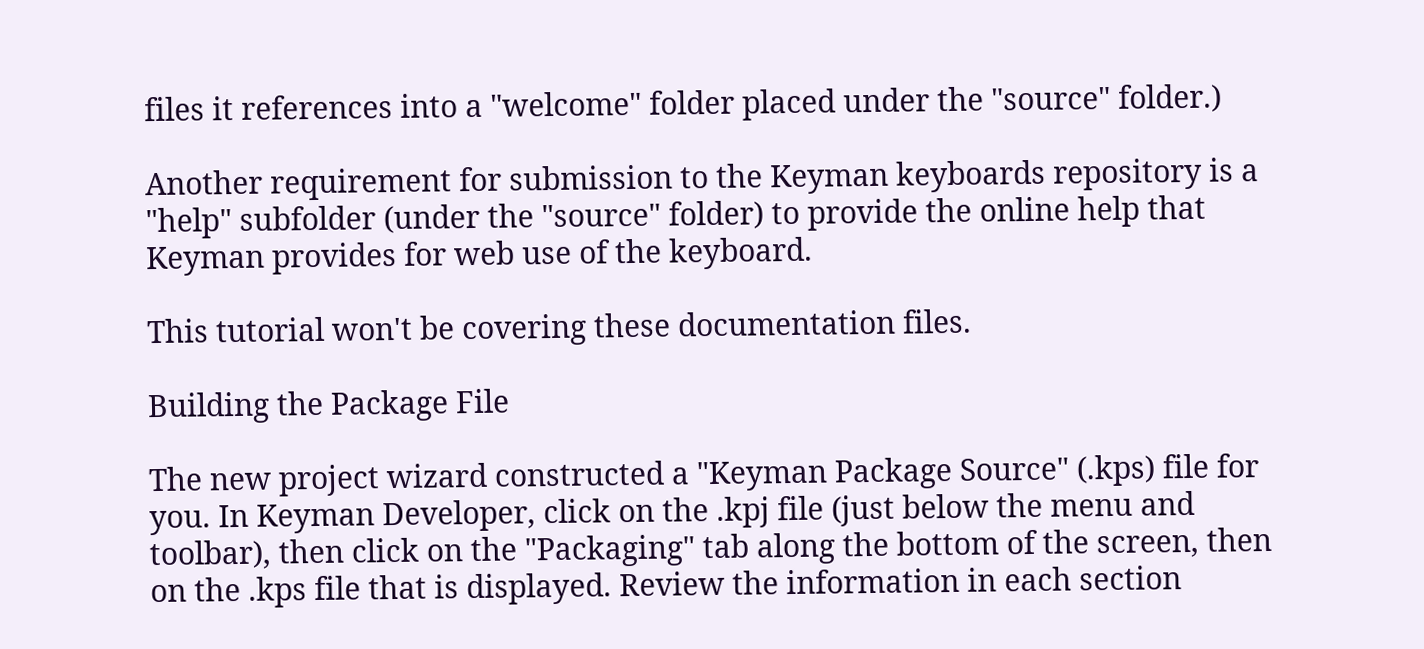files it references into a "welcome" folder placed under the "source" folder.)

Another requirement for submission to the Keyman keyboards repository is a "help" subfolder (under the "source" folder) to provide the online help that Keyman provides for web use of the keyboard.

This tutorial won't be covering these documentation files.

Building the Package File

The new project wizard constructed a "Keyman Package Source" (.kps) file for you. In Keyman Developer, click on the .kpj file (just below the menu and toolbar), then click on the "Packaging" tab along the bottom of the screen, then on the .kps file that is displayed. Review the information in each section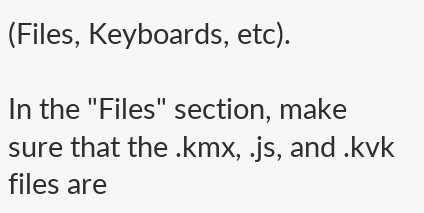(Files, Keyboards, etc).

In the "Files" section, make sure that the .kmx, .js, and .kvk files are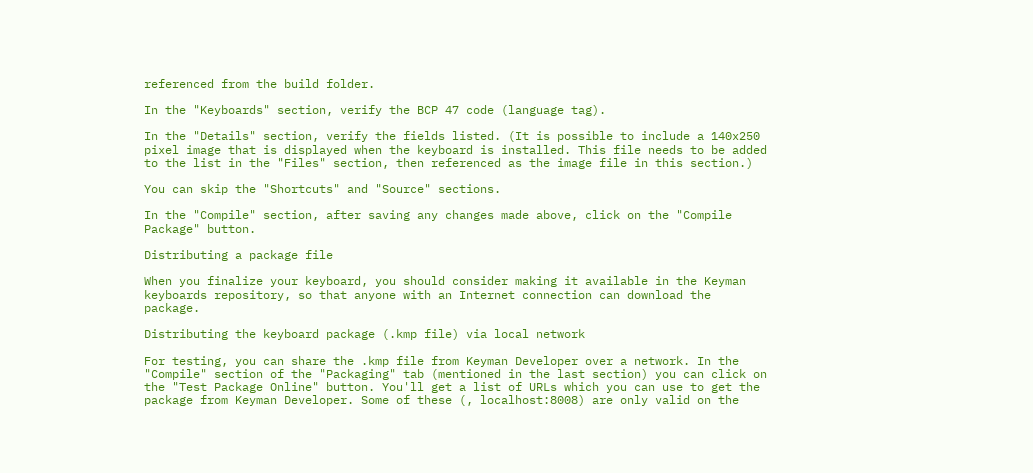referenced from the build folder.

In the "Keyboards" section, verify the BCP 47 code (language tag).

In the "Details" section, verify the fields listed. (It is possible to include a 140x250 pixel image that is displayed when the keyboard is installed. This file needs to be added to the list in the "Files" section, then referenced as the image file in this section.)

You can skip the "Shortcuts" and "Source" sections.

In the "Compile" section, after saving any changes made above, click on the "Compile Package" button.

Distributing a package file

When you finalize your keyboard, you should consider making it available in the Keyman keyboards repository, so that anyone with an Internet connection can download the package.

Distributing the keyboard package (.kmp file) via local network

For testing, you can share the .kmp file from Keyman Developer over a network. In the "Compile" section of the "Packaging" tab (mentioned in the last section) you can click on the "Test Package Online" button. You'll get a list of URLs which you can use to get the package from Keyman Developer. Some of these (, localhost:8008) are only valid on the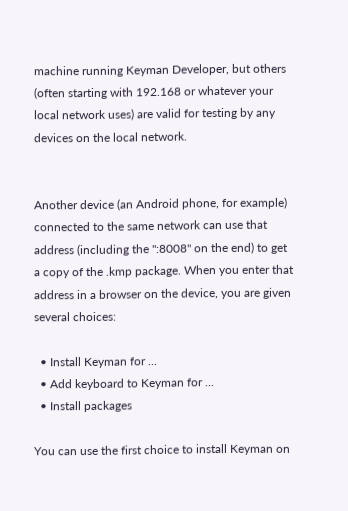machine running Keyman Developer, but others (often starting with 192.168 or whatever your local network uses) are valid for testing by any devices on the local network.


Another device (an Android phone, for example) connected to the same network can use that address (including the ":8008" on the end) to get a copy of the .kmp package. When you enter that address in a browser on the device, you are given several choices:

  • Install Keyman for ...
  • Add keyboard to Keyman for ...
  • Install packages

You can use the first choice to install Keyman on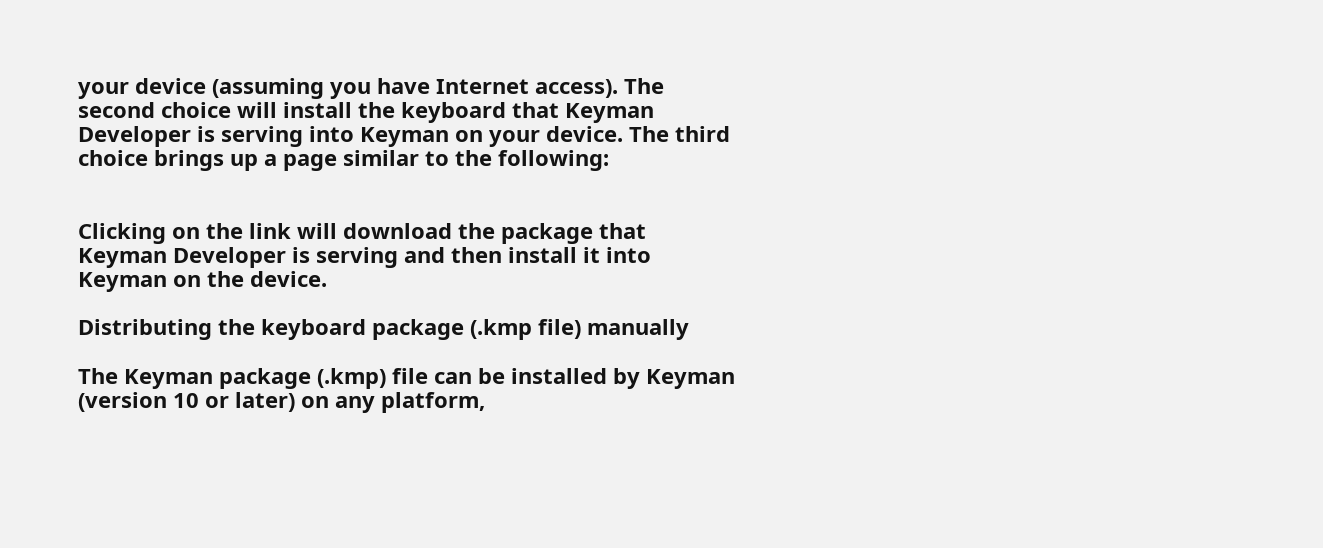your device (assuming you have Internet access). The second choice will install the keyboard that Keyman Developer is serving into Keyman on your device. The third choice brings up a page similar to the following:


Clicking on the link will download the package that Keyman Developer is serving and then install it into Keyman on the device.

Distributing the keyboard package (.kmp file) manually

The Keyman package (.kmp) file can be installed by Keyman (version 10 or later) on any platform,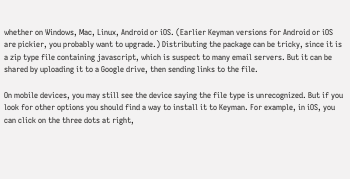whether on Windows, Mac, Linux, Android or iOS. (Earlier Keyman versions for Android or iOS are pickier, you probably want to upgrade.) Distributing the package can be tricky, since it is a zip type file containing javascript, which is suspect to many email servers. But it can be shared by uploading it to a Google drive, then sending links to the file.

On mobile devices, you may still see the device saying the file type is unrecognized. But if you look for other options you should find a way to install it to Keyman. For example, in iOS, you can click on the three dots at right,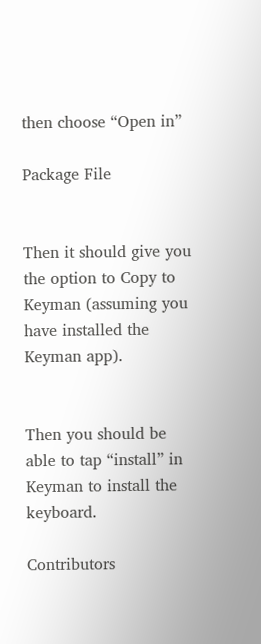then choose “Open in”

Package File


Then it should give you the option to Copy to Keyman (assuming you have installed the Keyman app).


Then you should be able to tap “install” in Keyman to install the keyboard.

Contributors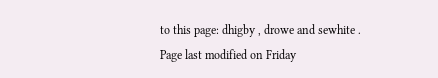to this page: dhigby , drowe and sewhite .
Page last modified on Friday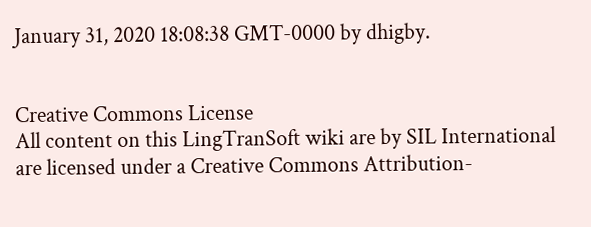January 31, 2020 18:08:38 GMT-0000 by dhigby.


Creative Commons License
All content on this LingTranSoft wiki are by SIL International are licensed under a Creative Commons Attribution-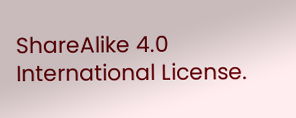ShareAlike 4.0 International License.